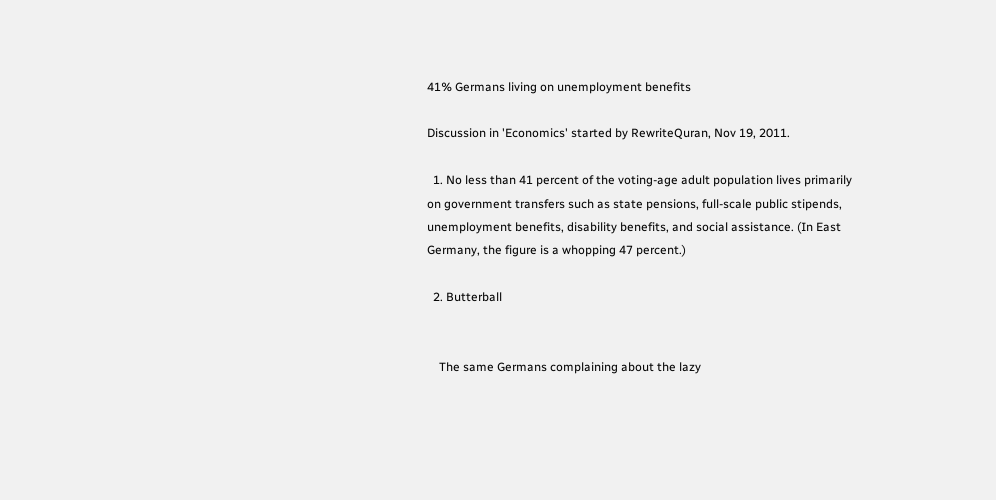41% Germans living on unemployment benefits

Discussion in 'Economics' started by RewriteQuran, Nov 19, 2011.

  1. No less than 41 percent of the voting-age adult population lives primarily on government transfers such as state pensions, full-scale public stipends, unemployment benefits, disability benefits, and social assistance. (In East Germany, the figure is a whopping 47 percent.)

  2. Butterball


    The same Germans complaining about the lazy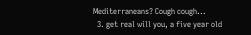Mediterraneans? Cough cough...
  3. get real will you, a five year old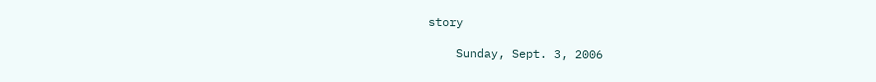story

    Sunday, Sept. 3, 2006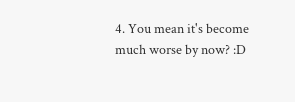4. You mean it's become much worse by now? :D